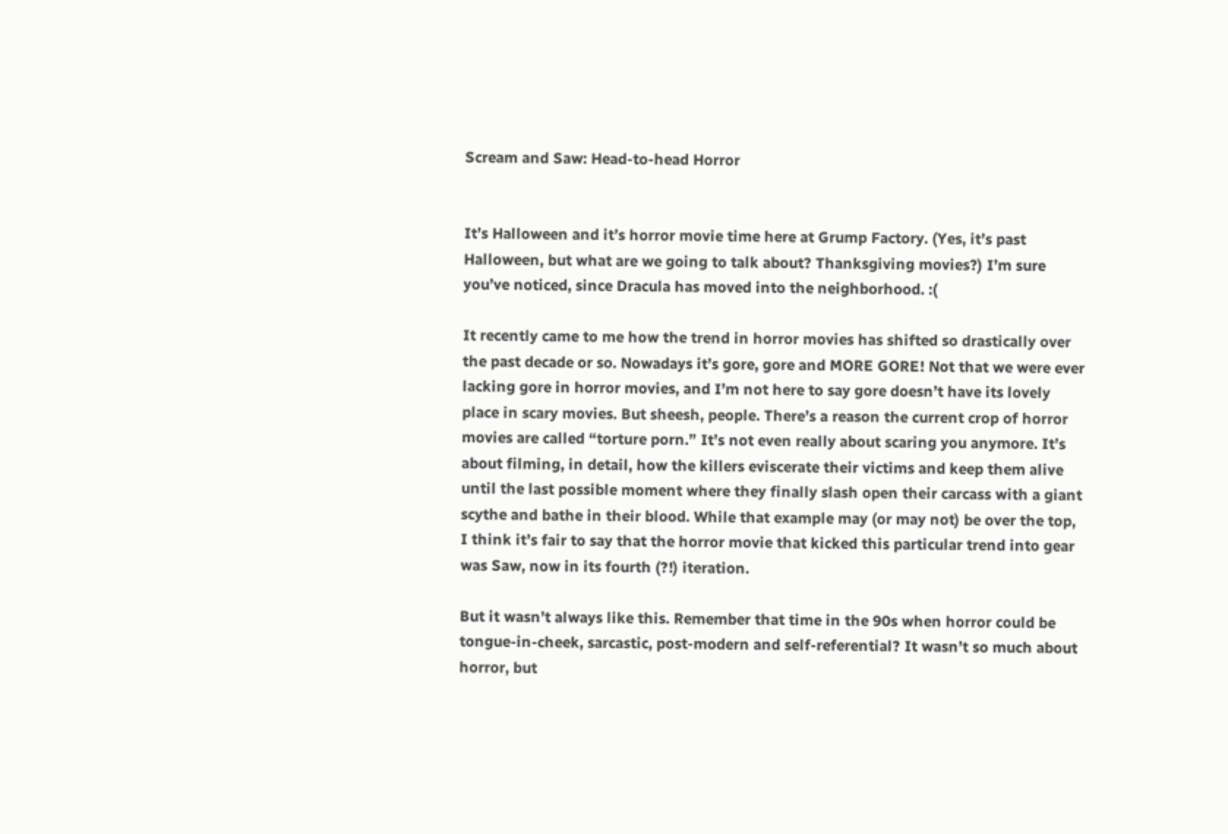Scream and Saw: Head-to-head Horror


It’s Halloween and it’s horror movie time here at Grump Factory. (Yes, it’s past Halloween, but what are we going to talk about? Thanksgiving movies?) I’m sure you’ve noticed, since Dracula has moved into the neighborhood. :(

It recently came to me how the trend in horror movies has shifted so drastically over the past decade or so. Nowadays it’s gore, gore and MORE GORE! Not that we were ever lacking gore in horror movies, and I’m not here to say gore doesn’t have its lovely place in scary movies. But sheesh, people. There’s a reason the current crop of horror movies are called “torture porn.” It’s not even really about scaring you anymore. It’s about filming, in detail, how the killers eviscerate their victims and keep them alive until the last possible moment where they finally slash open their carcass with a giant scythe and bathe in their blood. While that example may (or may not) be over the top, I think it’s fair to say that the horror movie that kicked this particular trend into gear was Saw, now in its fourth (?!) iteration.

But it wasn’t always like this. Remember that time in the 90s when horror could be tongue-in-cheek, sarcastic, post-modern and self-referential? It wasn’t so much about horror, but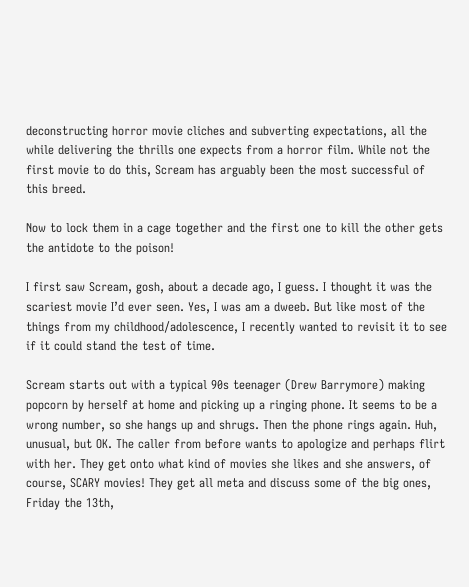deconstructing horror movie cliches and subverting expectations, all the while delivering the thrills one expects from a horror film. While not the first movie to do this, Scream has arguably been the most successful of this breed.

Now to lock them in a cage together and the first one to kill the other gets the antidote to the poison!

I first saw Scream, gosh, about a decade ago, I guess. I thought it was the scariest movie I’d ever seen. Yes, I was am a dweeb. But like most of the things from my childhood/adolescence, I recently wanted to revisit it to see if it could stand the test of time.

Scream starts out with a typical 90s teenager (Drew Barrymore) making popcorn by herself at home and picking up a ringing phone. It seems to be a wrong number, so she hangs up and shrugs. Then the phone rings again. Huh, unusual, but OK. The caller from before wants to apologize and perhaps flirt with her. They get onto what kind of movies she likes and she answers, of course, SCARY movies! They get all meta and discuss some of the big ones, Friday the 13th,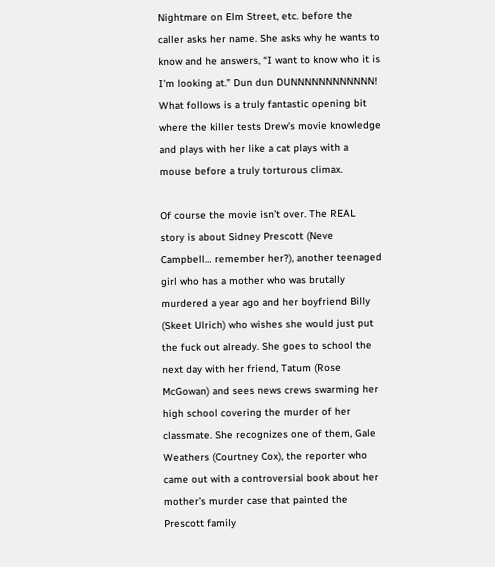Nightmare on Elm Street, etc. before the caller asks her name. She asks why he wants to know and he answers, “I want to know who it is I’m looking at.” Dun dun DUNNNNNNNNNNNN! What follows is a truly fantastic opening bit where the killer tests Drew’s movie knowledge and plays with her like a cat plays with a mouse before a truly torturous climax.

Of course the movie isn’t over. The REAL story is about Sidney Prescott (Neve Campbell… remember her?), another teenaged girl who has a mother who was brutally murdered a year ago and her boyfriend Billy (Skeet Ulrich) who wishes she would just put the fuck out already. She goes to school the next day with her friend, Tatum (Rose McGowan) and sees news crews swarming her high school covering the murder of her classmate. She recognizes one of them, Gale Weathers (Courtney Cox), the reporter who came out with a controversial book about her mother’s murder case that painted the Prescott family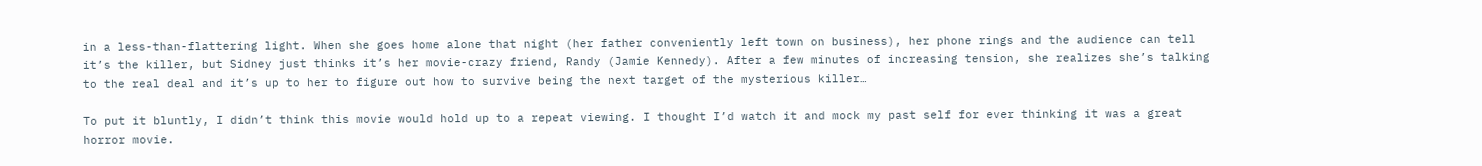in a less-than-flattering light. When she goes home alone that night (her father conveniently left town on business), her phone rings and the audience can tell it’s the killer, but Sidney just thinks it’s her movie-crazy friend, Randy (Jamie Kennedy). After a few minutes of increasing tension, she realizes she’s talking to the real deal and it’s up to her to figure out how to survive being the next target of the mysterious killer…

To put it bluntly, I didn’t think this movie would hold up to a repeat viewing. I thought I’d watch it and mock my past self for ever thinking it was a great horror movie.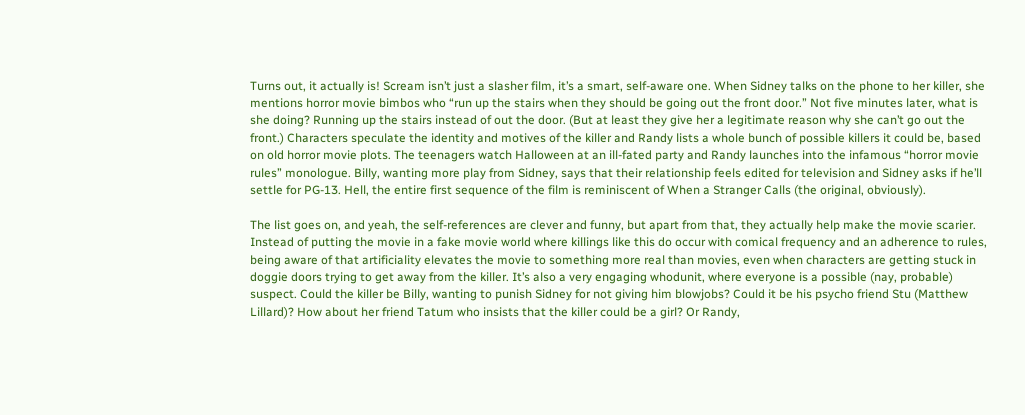Turns out, it actually is! Scream isn’t just a slasher film, it’s a smart, self-aware one. When Sidney talks on the phone to her killer, she mentions horror movie bimbos who “run up the stairs when they should be going out the front door.” Not five minutes later, what is she doing? Running up the stairs instead of out the door. (But at least they give her a legitimate reason why she can’t go out the front.) Characters speculate the identity and motives of the killer and Randy lists a whole bunch of possible killers it could be, based on old horror movie plots. The teenagers watch Halloween at an ill-fated party and Randy launches into the infamous “horror movie rules” monologue. Billy, wanting more play from Sidney, says that their relationship feels edited for television and Sidney asks if he’ll settle for PG-13. Hell, the entire first sequence of the film is reminiscent of When a Stranger Calls (the original, obviously).

The list goes on, and yeah, the self-references are clever and funny, but apart from that, they actually help make the movie scarier. Instead of putting the movie in a fake movie world where killings like this do occur with comical frequency and an adherence to rules, being aware of that artificiality elevates the movie to something more real than movies, even when characters are getting stuck in doggie doors trying to get away from the killer. It’s also a very engaging whodunit, where everyone is a possible (nay, probable) suspect. Could the killer be Billy, wanting to punish Sidney for not giving him blowjobs? Could it be his psycho friend Stu (Matthew Lillard)? How about her friend Tatum who insists that the killer could be a girl? Or Randy,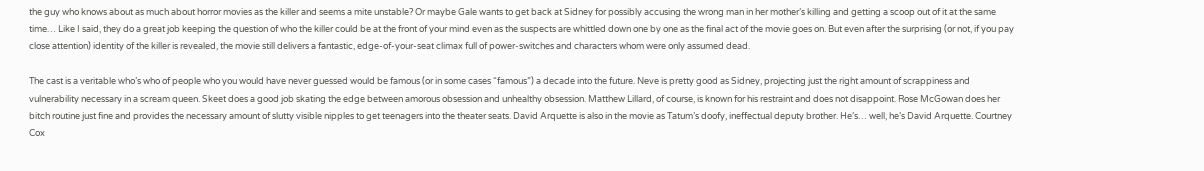the guy who knows about as much about horror movies as the killer and seems a mite unstable? Or maybe Gale wants to get back at Sidney for possibly accusing the wrong man in her mother’s killing and getting a scoop out of it at the same time… Like I said, they do a great job keeping the question of who the killer could be at the front of your mind even as the suspects are whittled down one by one as the final act of the movie goes on. But even after the surprising (or not, if you pay close attention) identity of the killer is revealed, the movie still delivers a fantastic, edge-of-your-seat climax full of power-switches and characters whom were only assumed dead.

The cast is a veritable who’s who of people who you would have never guessed would be famous (or in some cases “famous”) a decade into the future. Neve is pretty good as Sidney, projecting just the right amount of scrappiness and vulnerability necessary in a scream queen. Skeet does a good job skating the edge between amorous obsession and unhealthy obsession. Matthew Lillard, of course, is known for his restraint and does not disappoint. Rose McGowan does her bitch routine just fine and provides the necessary amount of slutty visible nipples to get teenagers into the theater seats. David Arquette is also in the movie as Tatum’s doofy, ineffectual deputy brother. He’s… well, he’s David Arquette. Courtney Cox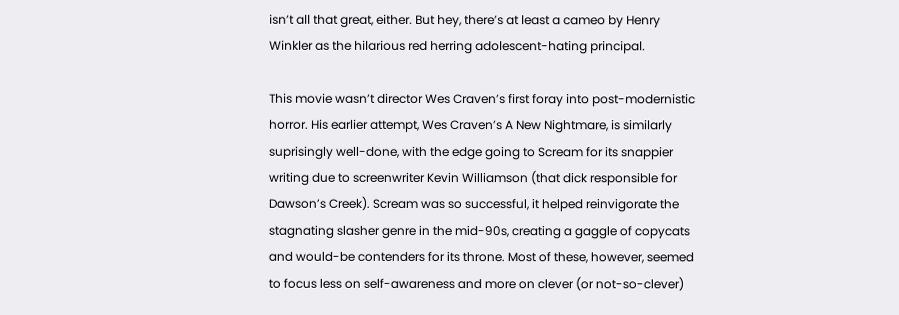isn’t all that great, either. But hey, there’s at least a cameo by Henry Winkler as the hilarious red herring adolescent-hating principal.

This movie wasn’t director Wes Craven’s first foray into post-modernistic horror. His earlier attempt, Wes Craven’s A New Nightmare, is similarly suprisingly well-done, with the edge going to Scream for its snappier writing due to screenwriter Kevin Williamson (that dick responsible for Dawson’s Creek). Scream was so successful, it helped reinvigorate the stagnating slasher genre in the mid-90s, creating a gaggle of copycats and would-be contenders for its throne. Most of these, however, seemed to focus less on self-awareness and more on clever (or not-so-clever)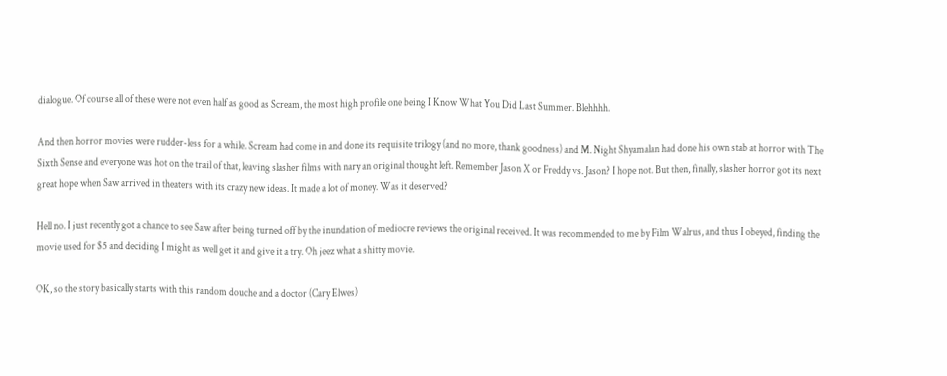dialogue. Of course all of these were not even half as good as Scream, the most high profile one being I Know What You Did Last Summer. Blehhhh.

And then horror movies were rudder-less for a while. Scream had come in and done its requisite trilogy (and no more, thank goodness) and M. Night Shyamalan had done his own stab at horror with The Sixth Sense and everyone was hot on the trail of that, leaving slasher films with nary an original thought left. Remember Jason X or Freddy vs. Jason? I hope not. But then, finally, slasher horror got its next great hope when Saw arrived in theaters with its crazy new ideas. It made a lot of money. Was it deserved?

Hell no. I just recently got a chance to see Saw after being turned off by the inundation of mediocre reviews the original received. It was recommended to me by Film Walrus, and thus I obeyed, finding the movie used for $5 and deciding I might as well get it and give it a try. Oh jeez what a shitty movie.

OK, so the story basically starts with this random douche and a doctor (Cary Elwes)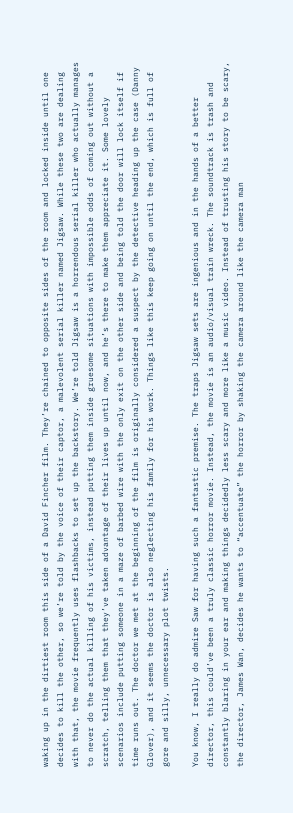waking up in the dirtiest room this side of a David Fincher film. They’re chained to opposite sides of the room and locked inside until one decides to kill the other, so we’re told by the voice of their captor, a malevolent serial killer named Jigsaw. While these two are dealing with that, the movie frequently uses flashbacks to set up the backstory. We’re told Jigsaw is a horrendous serial killer who actually manages to never do the actual killing of his victims, instead putting them inside gruesome situations with impossible odds of coming out without a scratch, telling them that they’ve taken advantage of their lives up until now, and he’s there to make them appreciate it. Some lovely scenarios include putting someone in a maze of barbed wire with the only exit on the other side and being told the door will lock itself if time runs out. The doctor we met at the beginning of the film is originally considered a suspect by the detective heading up the case (Danny Glover), and it seems the doctor is also neglecting his family for his work. Things like this keep going on until the end, which is full of gore and silly, unnecessary plot twists.

You know, I really do admire Saw for having such a fantastic premise. The traps Jigsaw sets are ingenious and in the hands of a better director, this could’ve been a truly classic horror movie. Instead, the movie is an audio/visual train wreck. The soundtrack is trash and constantly blaring in your ear and making things decidedly less scary and more like a music video. Instead of trusting his story to be scary, the director, James Wan, decides he wants to “accentuate” the horror by shaking the camera around like the camera man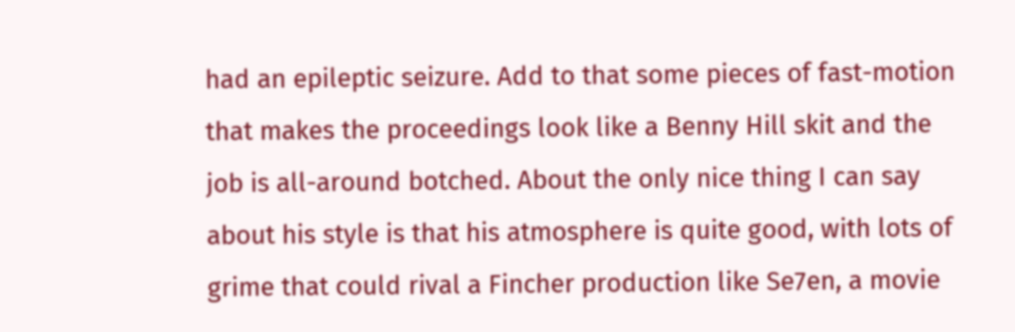had an epileptic seizure. Add to that some pieces of fast-motion that makes the proceedings look like a Benny Hill skit and the job is all-around botched. About the only nice thing I can say about his style is that his atmosphere is quite good, with lots of grime that could rival a Fincher production like Se7en, a movie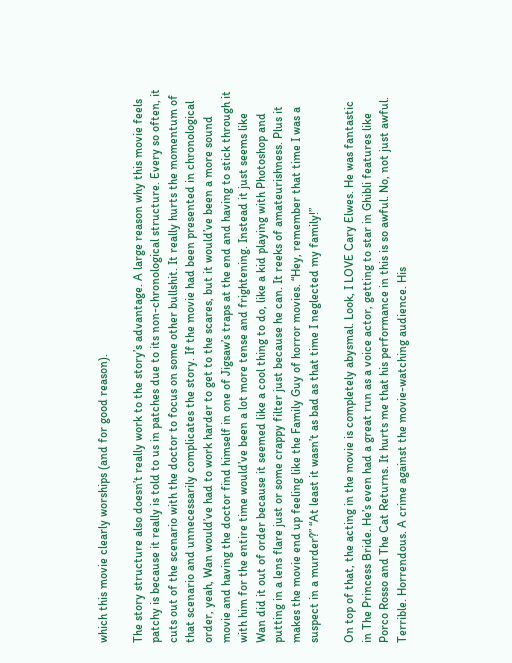which this movie clearly worships (and for good reason).

The story structure also doesn’t really work to the story’s advantage. A large reason why this movie feels patchy is because it really is told to us in patches due to its non-chronological structure. Every so often, it cuts out of the scenario with the doctor to focus on some other bullshit. It really hurts the momentum of that scenario and unnecessarily complicates the story. If the movie had been presented in chronological order, yeah, Wan would’ve had to work harder to get to the scares, but it would’ve been a more sound movie and having the doctor find himself in one of Jigsaw’s traps at the end and having to stick through it with him for the entire time would’ve been a lot more tense and frightening. Instead it just seems like Wan did it out of order because it seemed like a cool thing to do, like a kid playing with Photoshop and putting in a lens flare just or some crappy filter just because he can. It reeks of amateurishness. Plus it makes the movie end up feeling like the Family Guy of horror movies. “Hey, remember that time I was a suspect in a murder?” “At least it wasn’t as bad as that time I neglected my family!”

On top of that, the acting in the movie is completely abysmal. Look, I LOVE Cary Elwes. He was fantastic in The Princess Bride. He’s even had a great run as a voice actor, getting to star in Ghibli features like Porco Rosso and The Cat Returns. It hurts me that his performance in this is so awful. No, not just awful. Terrible. Horrendous. A crime against the movie-watching audience. His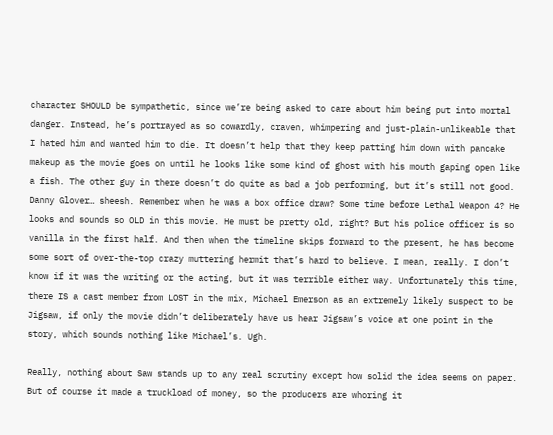character SHOULD be sympathetic, since we’re being asked to care about him being put into mortal danger. Instead, he’s portrayed as so cowardly, craven, whimpering and just-plain-unlikeable that I hated him and wanted him to die. It doesn’t help that they keep patting him down with pancake makeup as the movie goes on until he looks like some kind of ghost with his mouth gaping open like a fish. The other guy in there doesn’t do quite as bad a job performing, but it’s still not good. Danny Glover… sheesh. Remember when he was a box office draw? Some time before Lethal Weapon 4? He looks and sounds so OLD in this movie. He must be pretty old, right? But his police officer is so vanilla in the first half. And then when the timeline skips forward to the present, he has become some sort of over-the-top crazy muttering hermit that’s hard to believe. I mean, really. I don’t know if it was the writing or the acting, but it was terrible either way. Unfortunately this time, there IS a cast member from LOST in the mix, Michael Emerson as an extremely likely suspect to be Jigsaw, if only the movie didn’t deliberately have us hear Jigsaw’s voice at one point in the story, which sounds nothing like Michael’s. Ugh.

Really, nothing about Saw stands up to any real scrutiny except how solid the idea seems on paper. But of course it made a truckload of money, so the producers are whoring it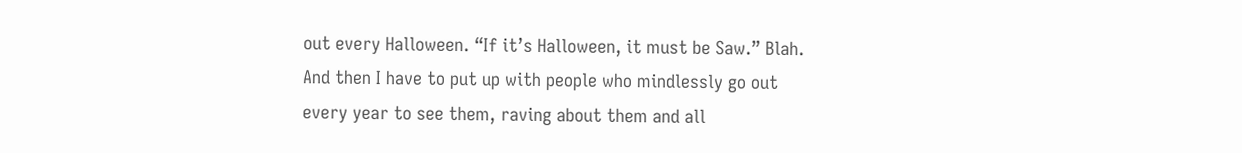out every Halloween. “If it’s Halloween, it must be Saw.” Blah. And then I have to put up with people who mindlessly go out every year to see them, raving about them and all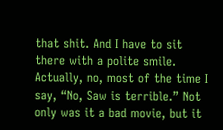that shit. And I have to sit there with a polite smile. Actually, no, most of the time I say, “No, Saw is terrible.” Not only was it a bad movie, but it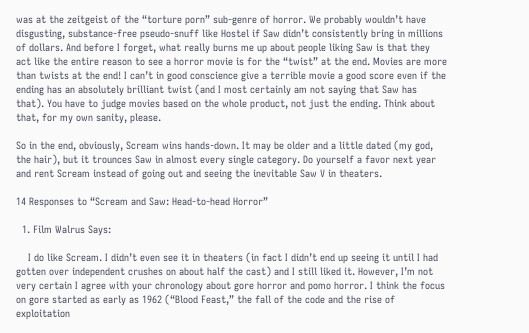was at the zeitgeist of the “torture porn” sub-genre of horror. We probably wouldn’t have disgusting, substance-free pseudo-snuff like Hostel if Saw didn’t consistently bring in millions of dollars. And before I forget, what really burns me up about people liking Saw is that they act like the entire reason to see a horror movie is for the “twist” at the end. Movies are more than twists at the end! I can’t in good conscience give a terrible movie a good score even if the ending has an absolutely brilliant twist (and I most certainly am not saying that Saw has that). You have to judge movies based on the whole product, not just the ending. Think about that, for my own sanity, please.

So in the end, obviously, Scream wins hands-down. It may be older and a little dated (my god, the hair), but it trounces Saw in almost every single category. Do yourself a favor next year and rent Scream instead of going out and seeing the inevitable Saw V in theaters.

14 Responses to “Scream and Saw: Head-to-head Horror”

  1. Film Walrus Says:

    I do like Scream. I didn’t even see it in theaters (in fact I didn’t end up seeing it until I had gotten over independent crushes on about half the cast) and I still liked it. However, I’m not very certain I agree with your chronology about gore horror and pomo horror. I think the focus on gore started as early as 1962 (“Blood Feast,” the fall of the code and the rise of exploitation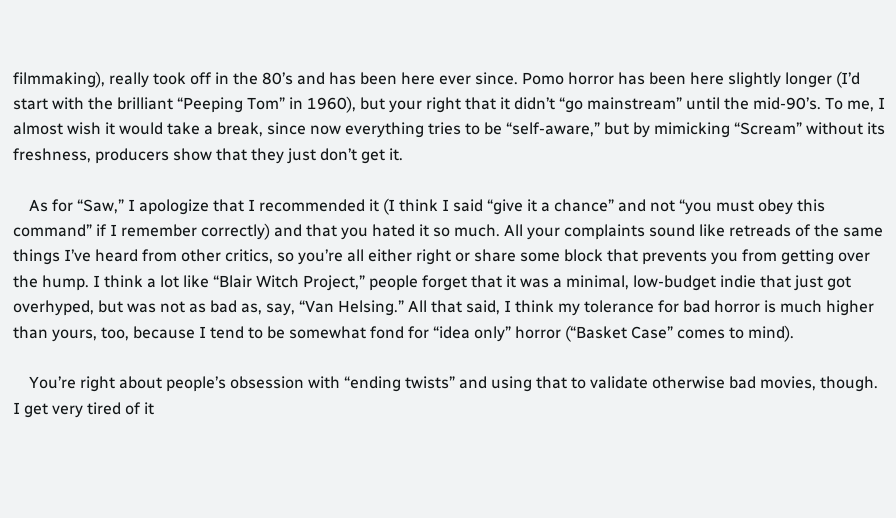filmmaking), really took off in the 80’s and has been here ever since. Pomo horror has been here slightly longer (I’d start with the brilliant “Peeping Tom” in 1960), but your right that it didn’t “go mainstream” until the mid-90’s. To me, I almost wish it would take a break, since now everything tries to be “self-aware,” but by mimicking “Scream” without its freshness, producers show that they just don’t get it.

    As for “Saw,” I apologize that I recommended it (I think I said “give it a chance” and not “you must obey this command” if I remember correctly) and that you hated it so much. All your complaints sound like retreads of the same things I’ve heard from other critics, so you’re all either right or share some block that prevents you from getting over the hump. I think a lot like “Blair Witch Project,” people forget that it was a minimal, low-budget indie that just got overhyped, but was not as bad as, say, “Van Helsing.” All that said, I think my tolerance for bad horror is much higher than yours, too, because I tend to be somewhat fond for “idea only” horror (“Basket Case” comes to mind).

    You’re right about people’s obsession with “ending twists” and using that to validate otherwise bad movies, though. I get very tired of it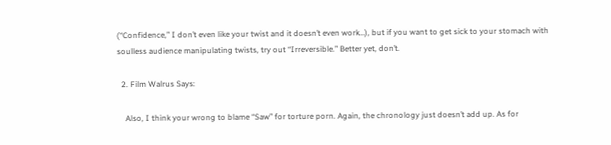(“Confidence,” I don’t even like your twist and it doesn’t even work…), but if you want to get sick to your stomach with soulless audience manipulating twists, try out “Irreversible.” Better yet, don’t.

  2. Film Walrus Says:

    Also, I think your wrong to blame “Saw” for torture porn. Again, the chronology just doesn’t add up. As for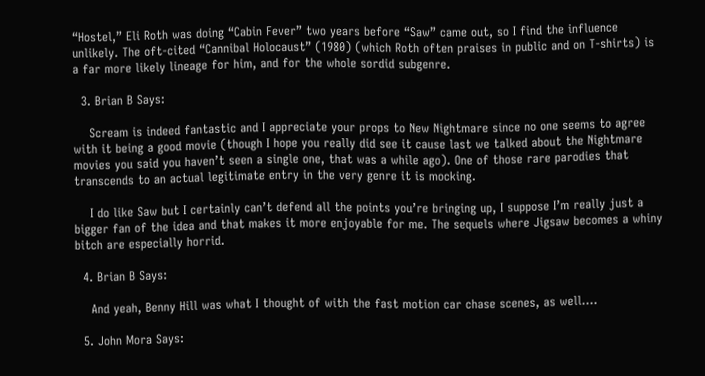“Hostel,” Eli Roth was doing “Cabin Fever” two years before “Saw” came out, so I find the influence unlikely. The oft-cited “Cannibal Holocaust” (1980) (which Roth often praises in public and on T-shirts) is a far more likely lineage for him, and for the whole sordid subgenre.

  3. Brian B Says:

    Scream is indeed fantastic and I appreciate your props to New Nightmare since no one seems to agree with it being a good movie (though I hope you really did see it cause last we talked about the Nightmare movies you said you haven’t seen a single one, that was a while ago). One of those rare parodies that transcends to an actual legitimate entry in the very genre it is mocking.

    I do like Saw but I certainly can’t defend all the points you’re bringing up, I suppose I’m really just a bigger fan of the idea and that makes it more enjoyable for me. The sequels where Jigsaw becomes a whiny bitch are especially horrid.

  4. Brian B Says:

    And yeah, Benny Hill was what I thought of with the fast motion car chase scenes, as well….

  5. John Mora Says: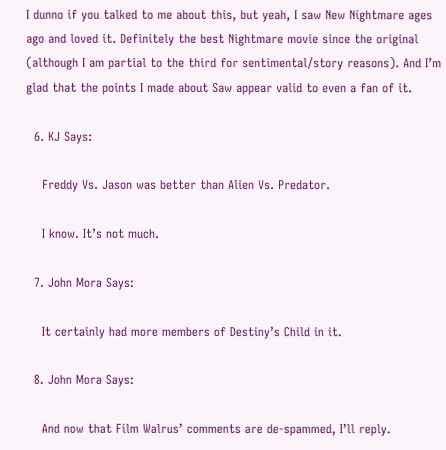I dunno if you talked to me about this, but yeah, I saw New Nightmare ages ago and loved it. Definitely the best Nightmare movie since the original (although I am partial to the third for sentimental/story reasons). And I’m glad that the points I made about Saw appear valid to even a fan of it.

  6. KJ Says:

    Freddy Vs. Jason was better than Alien Vs. Predator.

    I know. It’s not much.

  7. John Mora Says:

    It certainly had more members of Destiny’s Child in it.

  8. John Mora Says:

    And now that Film Walrus’ comments are de-spammed, I’ll reply.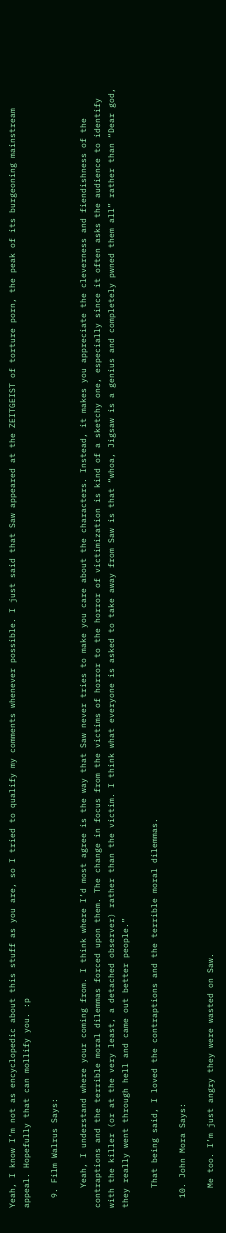Yeah, I know I’m not as encyclopedic about this stuff as you are, so I tried to qualify my comments whenever possible. I just said that Saw appeared at the ZEITGEIST of torture porn, the peak of its burgeoning mainstream appeal. Hopefully that can mollify you. :p

  9. Film Walrus Says:

    Yeah, I understand where your coming from. I think where I’d most agree is the way that Saw never tries to make you care about the characters. Instead, it makes you appreciate the cleverness and fiendishness of the contraptions and the terrible moral dilemmas forced upon them. The change in focus from the victims of horror to the horror of victimization is kind of a sketchy one, especially since it often asks the audience to identify with the killer (or at the very least, a detached observer) rather than the victim. I think what everyone is asked to take away from Saw is that “whoa, Jigsaw is a genius and completely pwned them all” rather than “Dear god, they really went through hell and came out better people.”

    That being said, I loved the contraptions and the terrible moral dilemmas.

  10. John Mora Says:

    Me too. I’m just angry they were wasted on Saw.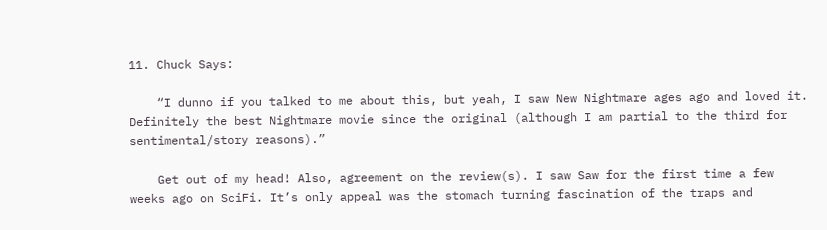11. Chuck Says:

    “I dunno if you talked to me about this, but yeah, I saw New Nightmare ages ago and loved it. Definitely the best Nightmare movie since the original (although I am partial to the third for sentimental/story reasons).”

    Get out of my head! Also, agreement on the review(s). I saw Saw for the first time a few weeks ago on SciFi. It’s only appeal was the stomach turning fascination of the traps and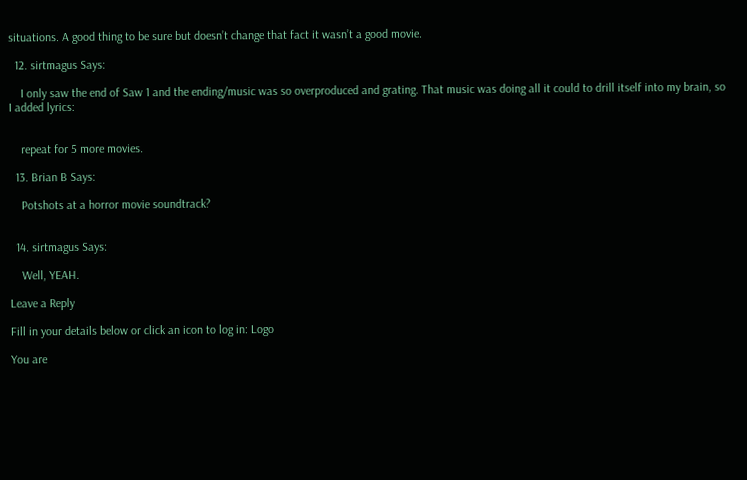situations. A good thing to be sure but doesn’t change that fact it wasn’t a good movie.

  12. sirtmagus Says:

    I only saw the end of Saw 1 and the ending/music was so overproduced and grating. That music was doing all it could to drill itself into my brain, so I added lyrics:


    repeat for 5 more movies.

  13. Brian B Says:

    Potshots at a horror movie soundtrack?


  14. sirtmagus Says:

    Well, YEAH.

Leave a Reply

Fill in your details below or click an icon to log in: Logo

You are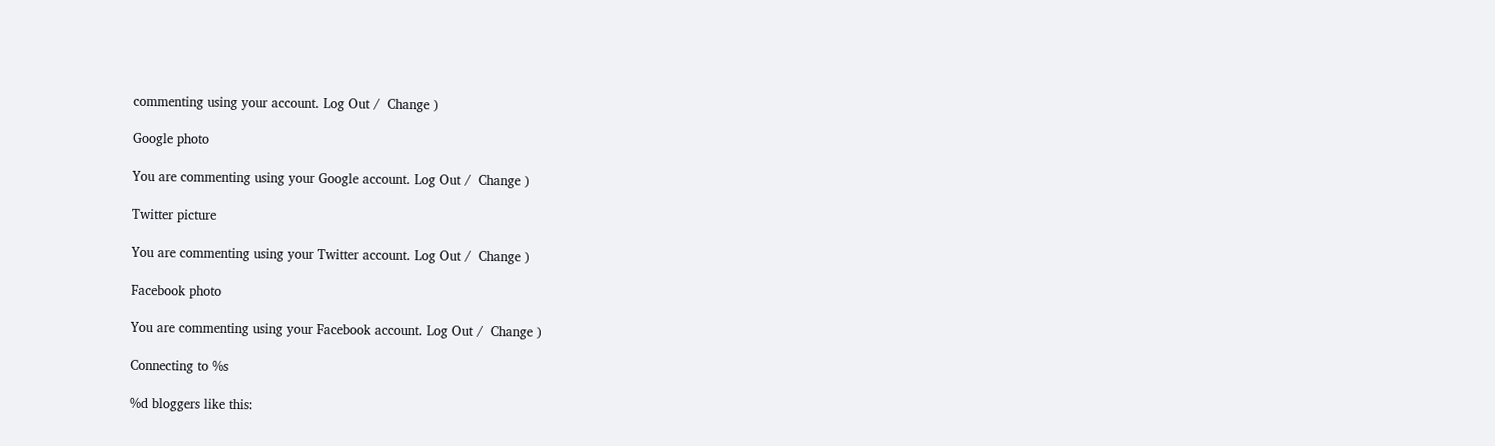commenting using your account. Log Out /  Change )

Google photo

You are commenting using your Google account. Log Out /  Change )

Twitter picture

You are commenting using your Twitter account. Log Out /  Change )

Facebook photo

You are commenting using your Facebook account. Log Out /  Change )

Connecting to %s

%d bloggers like this: